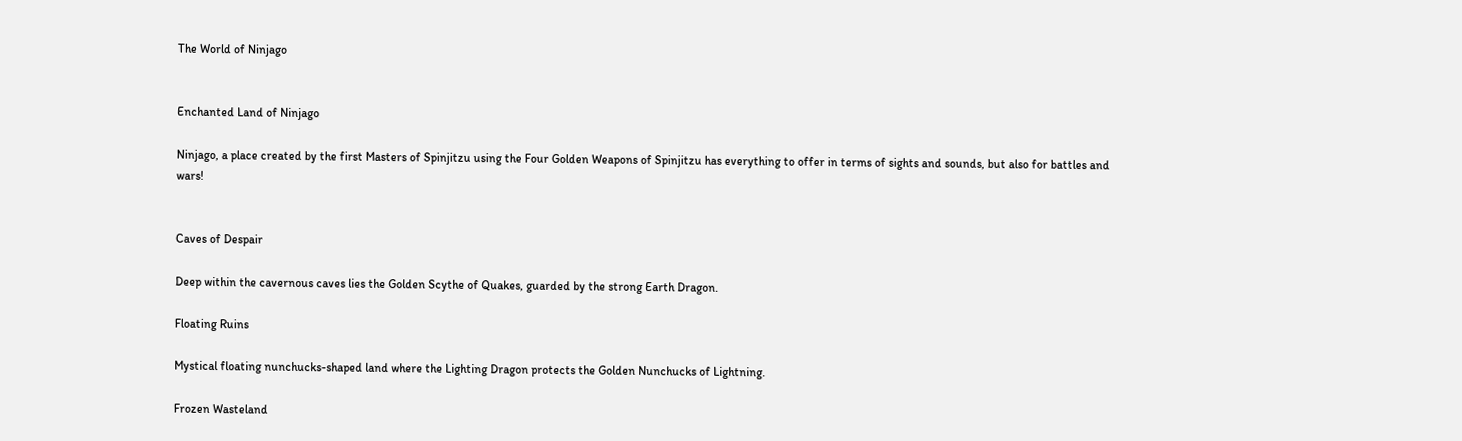The World of Ninjago


Enchanted Land of Ninjago

Ninjago, a place created by the first Masters of Spinjitzu using the Four Golden Weapons of Spinjitzu has everything to offer in terms of sights and sounds, but also for battles and wars!


Caves of Despair

Deep within the cavernous caves lies the Golden Scythe of Quakes, guarded by the strong Earth Dragon.

Floating Ruins

Mystical floating nunchucks-shaped land where the Lighting Dragon protects the Golden Nunchucks of Lightning.

Frozen Wasteland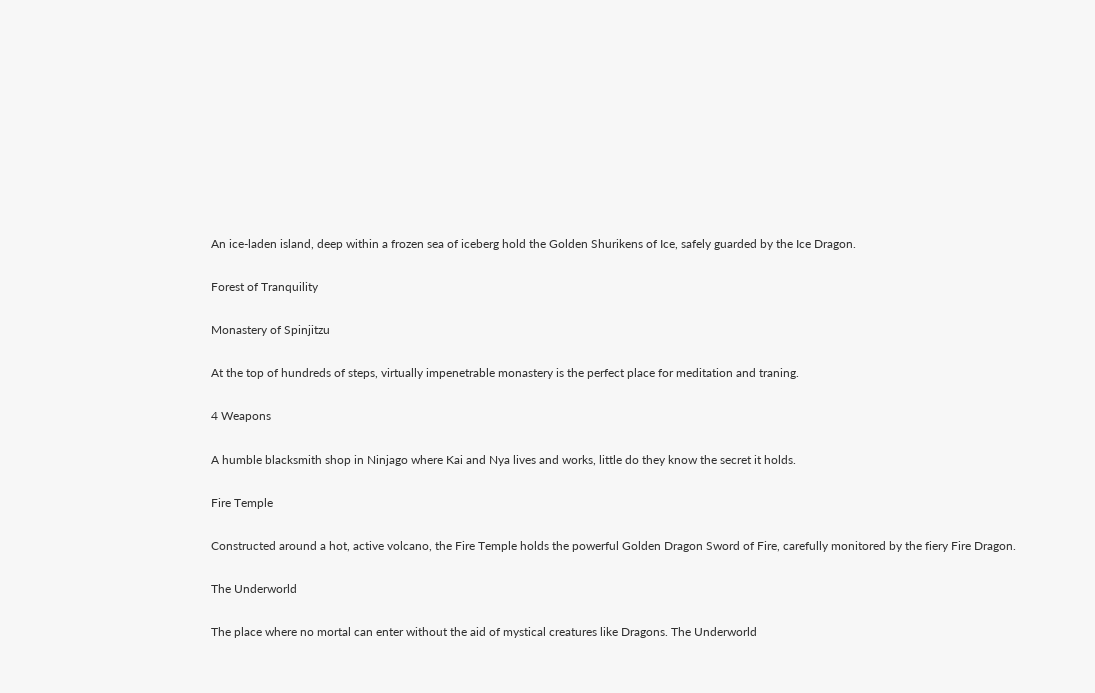An ice-laden island, deep within a frozen sea of iceberg hold the Golden Shurikens of Ice, safely guarded by the Ice Dragon.

Forest of Tranquility

Monastery of Spinjitzu

At the top of hundreds of steps, virtually impenetrable monastery is the perfect place for meditation and traning.

4 Weapons

A humble blacksmith shop in Ninjago where Kai and Nya lives and works, little do they know the secret it holds.

Fire Temple

Constructed around a hot, active volcano, the Fire Temple holds the powerful Golden Dragon Sword of Fire, carefully monitored by the fiery Fire Dragon.

The Underworld

The place where no mortal can enter without the aid of mystical creatures like Dragons. The Underworld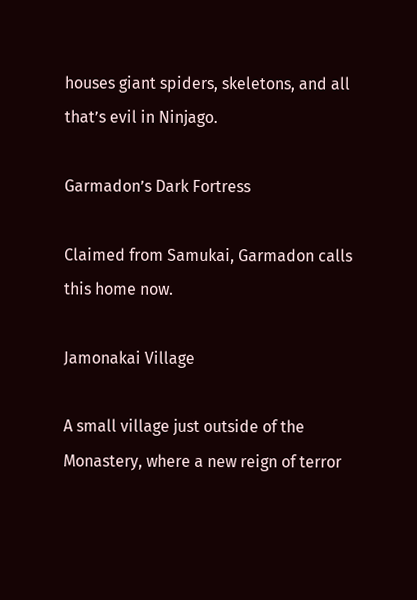houses giant spiders, skeletons, and all that’s evil in Ninjago.

Garmadon’s Dark Fortress

Claimed from Samukai, Garmadon calls this home now.

Jamonakai Village

A small village just outside of the Monastery, where a new reign of terror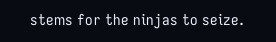stems for the ninjas to seize.